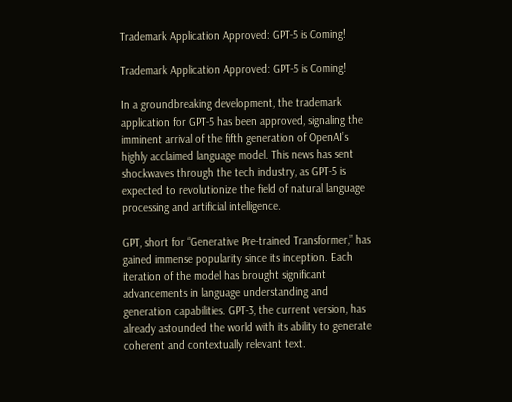Trademark Application Approved: GPT-5 is Coming!

Trademark Application Approved: GPT-5 is Coming!

In a groundbreaking development, the trademark application for GPT-5 has been approved, signaling the imminent arrival of the fifth generation of OpenAI’s highly acclaimed language model. This news has sent shockwaves through the tech industry, as GPT-5 is expected to revolutionize the field of natural language processing and artificial intelligence.

GPT, short for “Generative Pre-trained Transformer,” has gained immense popularity since its inception. Each iteration of the model has brought significant advancements in language understanding and generation capabilities. GPT-3, the current version, has already astounded the world with its ability to generate coherent and contextually relevant text.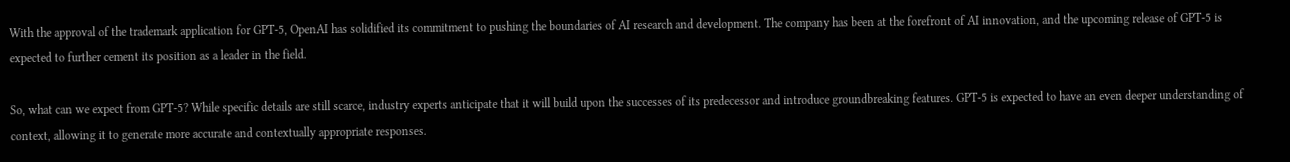With the approval of the trademark application for GPT-5, OpenAI has solidified its commitment to pushing the boundaries of AI research and development. The company has been at the forefront of AI innovation, and the upcoming release of GPT-5 is expected to further cement its position as a leader in the field.

So, what can we expect from GPT-5? While specific details are still scarce, industry experts anticipate that it will build upon the successes of its predecessor and introduce groundbreaking features. GPT-5 is expected to have an even deeper understanding of context, allowing it to generate more accurate and contextually appropriate responses.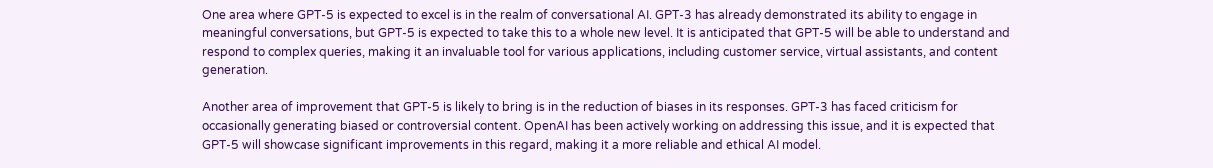One area where GPT-5 is expected to excel is in the realm of conversational AI. GPT-3 has already demonstrated its ability to engage in meaningful conversations, but GPT-5 is expected to take this to a whole new level. It is anticipated that GPT-5 will be able to understand and respond to complex queries, making it an invaluable tool for various applications, including customer service, virtual assistants, and content generation.

Another area of improvement that GPT-5 is likely to bring is in the reduction of biases in its responses. GPT-3 has faced criticism for occasionally generating biased or controversial content. OpenAI has been actively working on addressing this issue, and it is expected that GPT-5 will showcase significant improvements in this regard, making it a more reliable and ethical AI model.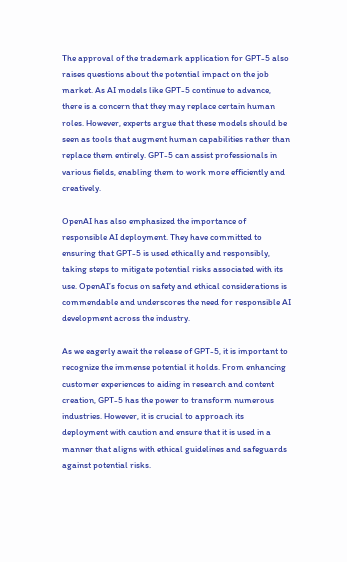The approval of the trademark application for GPT-5 also raises questions about the potential impact on the job market. As AI models like GPT-5 continue to advance, there is a concern that they may replace certain human roles. However, experts argue that these models should be seen as tools that augment human capabilities rather than replace them entirely. GPT-5 can assist professionals in various fields, enabling them to work more efficiently and creatively.

OpenAI has also emphasized the importance of responsible AI deployment. They have committed to ensuring that GPT-5 is used ethically and responsibly, taking steps to mitigate potential risks associated with its use. OpenAI’s focus on safety and ethical considerations is commendable and underscores the need for responsible AI development across the industry.

As we eagerly await the release of GPT-5, it is important to recognize the immense potential it holds. From enhancing customer experiences to aiding in research and content creation, GPT-5 has the power to transform numerous industries. However, it is crucial to approach its deployment with caution and ensure that it is used in a manner that aligns with ethical guidelines and safeguards against potential risks.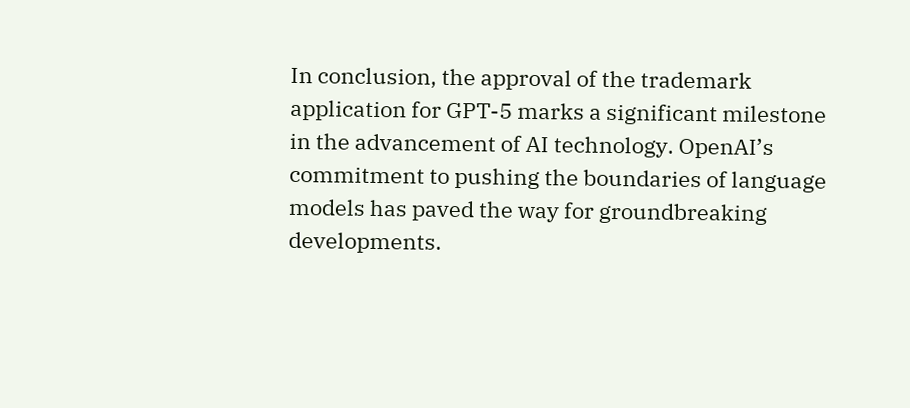In conclusion, the approval of the trademark application for GPT-5 marks a significant milestone in the advancement of AI technology. OpenAI’s commitment to pushing the boundaries of language models has paved the way for groundbreaking developments.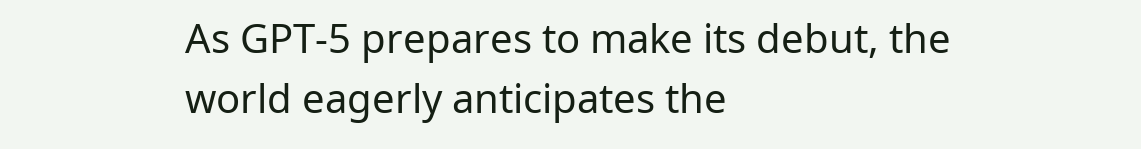As GPT-5 prepares to make its debut, the world eagerly anticipates the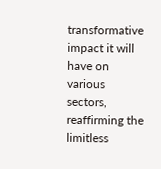transformative impact it will have on various sectors, reaffirming the limitless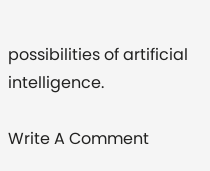possibilities of artificial intelligence.

Write A Comment